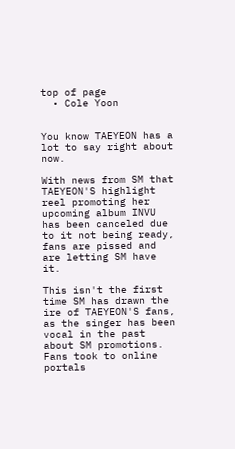top of page
  • Cole Yoon


You know TAEYEON has a lot to say right about now.

With news from SM that TAEYEON'S highlight reel promoting her upcoming album INVU has been canceled due to it not being ready, fans are pissed and are letting SM have it.

This isn't the first time SM has drawn the ire of TAEYEON'S fans, as the singer has been vocal in the past about SM promotions. Fans took to online portals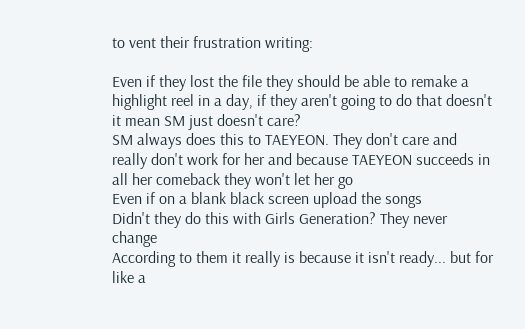to vent their frustration writing:

Even if they lost the file they should be able to remake a highlight reel in a day, if they aren't going to do that doesn't it mean SM just doesn't care?
SM always does this to TAEYEON. They don't care and really don't work for her and because TAEYEON succeeds in all her comeback they won't let her go
Even if on a blank black screen upload the songs
Didn't they do this with Girls Generation? They never change
According to them it really is because it isn't ready... but for like a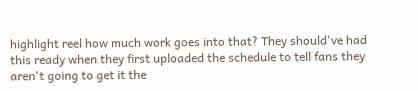highlight reel how much work goes into that? They should've had this ready when they first uploaded the schedule to tell fans they aren't going to get it the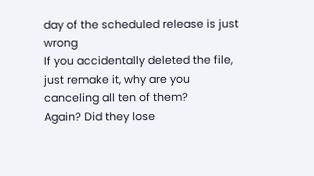day of the scheduled release is just wrong
If you accidentally deleted the file, just remake it, why are you canceling all ten of them?
Again? Did they lose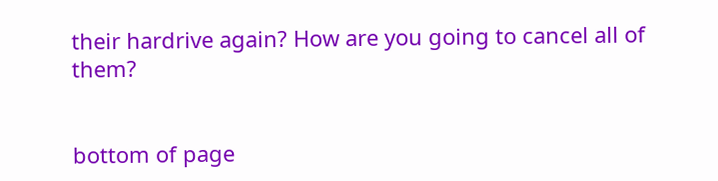their hardrive again? How are you going to cancel all of them?


bottom of page